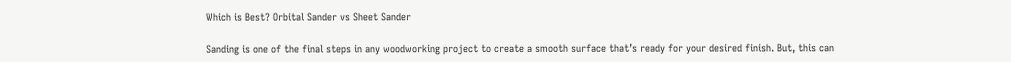Which is Best? Orbital Sander vs Sheet Sander

Sanding is one of the final steps in any woodworking project to create a smooth surface that’s ready for your desired finish. But, this can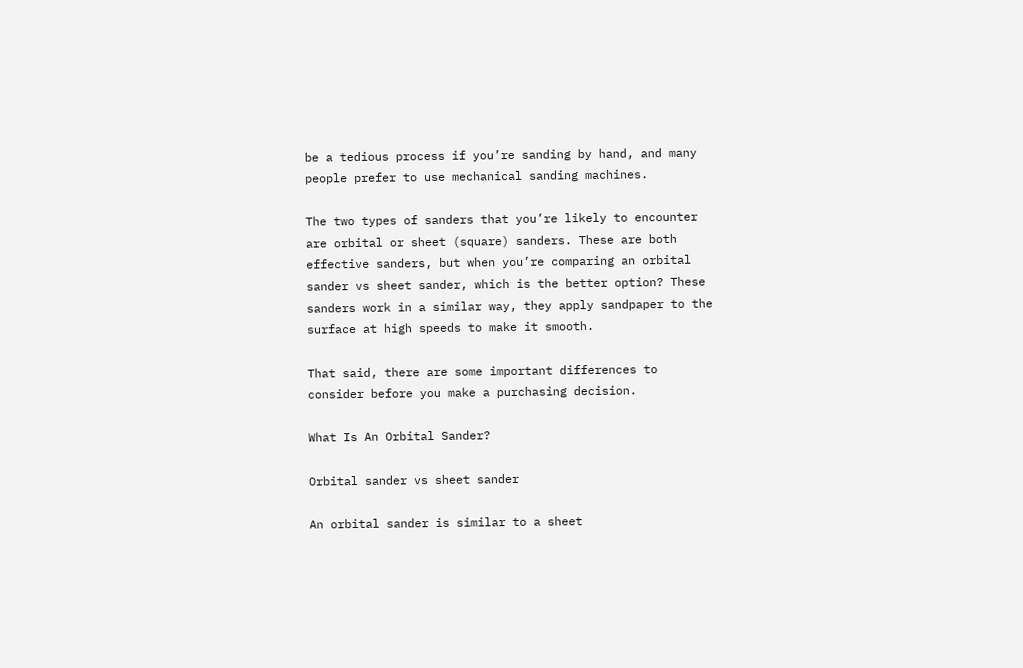be a tedious process if you’re sanding by hand, and many people prefer to use mechanical sanding machines.

The two types of sanders that you’re likely to encounter are orbital or sheet (square) sanders. These are both effective sanders, but when you’re comparing an orbital sander vs sheet sander, which is the better option? These sanders work in a similar way, they apply sandpaper to the surface at high speeds to make it smooth.

That said, there are some important differences to consider before you make a purchasing decision.

What Is An Orbital Sander?

Orbital sander vs sheet sander

An orbital sander is similar to a sheet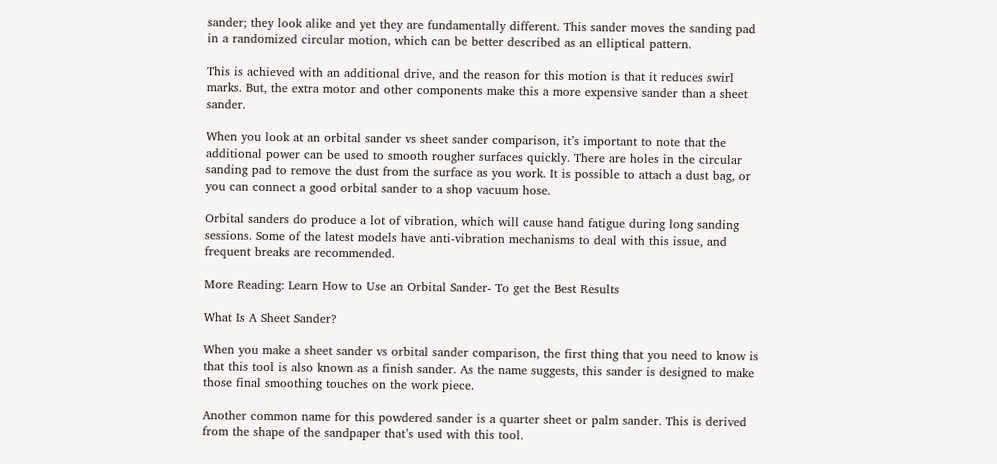sander; they look alike and yet they are fundamentally different. This sander moves the sanding pad in a randomized circular motion, which can be better described as an elliptical pattern.

This is achieved with an additional drive, and the reason for this motion is that it reduces swirl marks. But, the extra motor and other components make this a more expensive sander than a sheet sander.

When you look at an orbital sander vs sheet sander comparison, it’s important to note that the additional power can be used to smooth rougher surfaces quickly. There are holes in the circular sanding pad to remove the dust from the surface as you work. It is possible to attach a dust bag, or you can connect a good orbital sander to a shop vacuum hose.

Orbital sanders do produce a lot of vibration, which will cause hand fatigue during long sanding sessions. Some of the latest models have anti-vibration mechanisms to deal with this issue, and frequent breaks are recommended.

More Reading: Learn How to Use an Orbital Sander- To get the Best Results

What Is A Sheet Sander?

When you make a sheet sander vs orbital sander comparison, the first thing that you need to know is that this tool is also known as a finish sander. As the name suggests, this sander is designed to make those final smoothing touches on the work piece.

Another common name for this powdered sander is a quarter sheet or palm sander. This is derived from the shape of the sandpaper that’s used with this tool.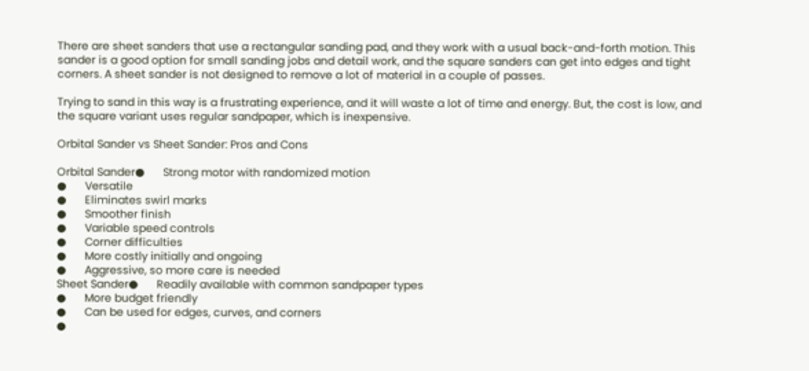There are sheet sanders that use a rectangular sanding pad, and they work with a usual back-and-forth motion. This sander is a good option for small sanding jobs and detail work, and the square sanders can get into edges and tight corners. A sheet sander is not designed to remove a lot of material in a couple of passes.

Trying to sand in this way is a frustrating experience, and it will waste a lot of time and energy. But, the cost is low, and the square variant uses regular sandpaper, which is inexpensive.

Orbital Sander vs Sheet Sander: Pros and Cons

Orbital Sander●      Strong motor with randomized motion
●      Versatile
●      Eliminates swirl marks
●      Smoother finish
●      Variable speed controls
●      Corner difficulties
●      More costly initially and ongoing
●      Aggressive, so more care is needed
Sheet Sander●      Readily available with common sandpaper types
●      More budget friendly
●      Can be used for edges, curves, and corners
●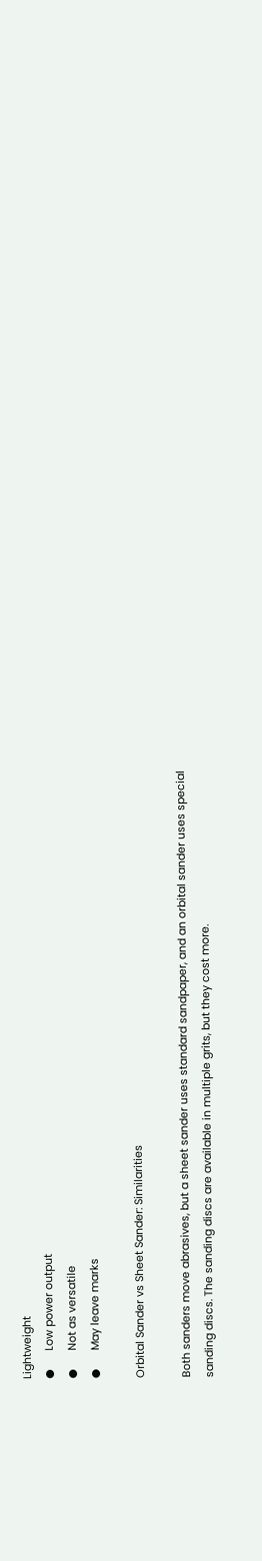Lightweight
●      Low power output
●      Not as versatile
●      May leave marks

Orbital Sander vs Sheet Sander: Similarities

Both sanders move abrasives, but a sheet sander uses standard sandpaper, and an orbital sander uses special sanding discs. The sanding discs are available in multiple grits, but they cost more.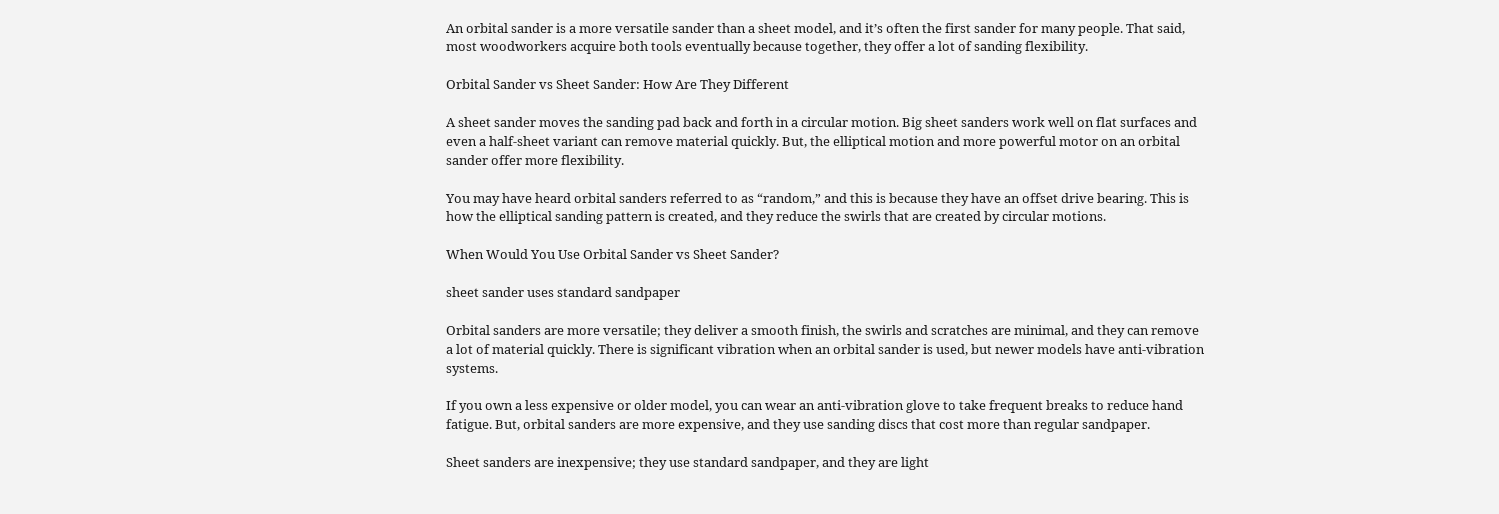An orbital sander is a more versatile sander than a sheet model, and it’s often the first sander for many people. That said, most woodworkers acquire both tools eventually because together, they offer a lot of sanding flexibility.

Orbital Sander vs Sheet Sander: How Are They Different

A sheet sander moves the sanding pad back and forth in a circular motion. Big sheet sanders work well on flat surfaces and even a half-sheet variant can remove material quickly. But, the elliptical motion and more powerful motor on an orbital sander offer more flexibility.

You may have heard orbital sanders referred to as “random,” and this is because they have an offset drive bearing. This is how the elliptical sanding pattern is created, and they reduce the swirls that are created by circular motions.

When Would You Use Orbital Sander vs Sheet Sander?

sheet sander uses standard sandpaper

Orbital sanders are more versatile; they deliver a smooth finish, the swirls and scratches are minimal, and they can remove a lot of material quickly. There is significant vibration when an orbital sander is used, but newer models have anti-vibration systems.

If you own a less expensive or older model, you can wear an anti-vibration glove to take frequent breaks to reduce hand fatigue. But, orbital sanders are more expensive, and they use sanding discs that cost more than regular sandpaper.

Sheet sanders are inexpensive; they use standard sandpaper, and they are light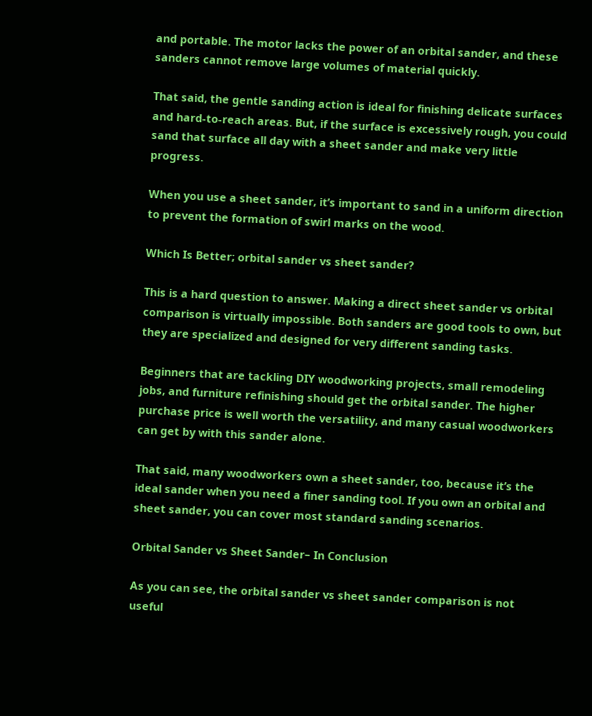and portable. The motor lacks the power of an orbital sander, and these sanders cannot remove large volumes of material quickly.

That said, the gentle sanding action is ideal for finishing delicate surfaces and hard-to-reach areas. But, if the surface is excessively rough, you could sand that surface all day with a sheet sander and make very little progress.

When you use a sheet sander, it’s important to sand in a uniform direction to prevent the formation of swirl marks on the wood.

Which Is Better; orbital sander vs sheet sander?

This is a hard question to answer. Making a direct sheet sander vs orbital comparison is virtually impossible. Both sanders are good tools to own, but they are specialized and designed for very different sanding tasks.

Beginners that are tackling DIY woodworking projects, small remodeling jobs, and furniture refinishing should get the orbital sander. The higher purchase price is well worth the versatility, and many casual woodworkers can get by with this sander alone.

That said, many woodworkers own a sheet sander, too, because it’s the ideal sander when you need a finer sanding tool. If you own an orbital and sheet sander, you can cover most standard sanding scenarios.

Orbital Sander vs Sheet Sander– In Conclusion

As you can see, the orbital sander vs sheet sander comparison is not useful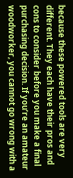because these powered tools are very different. They each have their pros and cons to consider before you make a final purchasing decision. If you’re an amateur woodworker, you cannot go wrong with a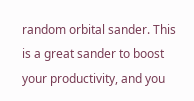random orbital sander. This is a great sander to boost your productivity, and you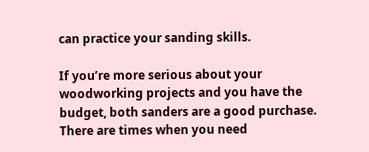can practice your sanding skills.

If you’re more serious about your woodworking projects and you have the budget, both sanders are a good purchase. There are times when you need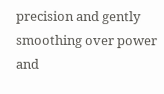precision and gently smoothing over power and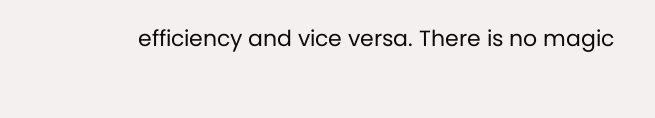efficiency and vice versa. There is no magic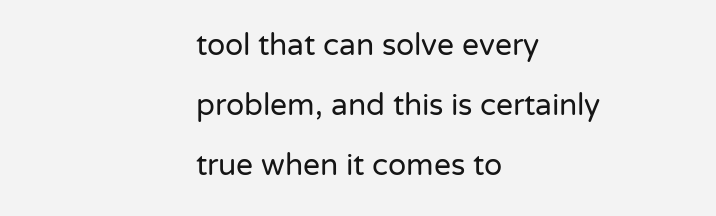tool that can solve every problem, and this is certainly true when it comes to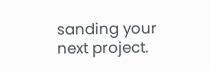sanding your next project.